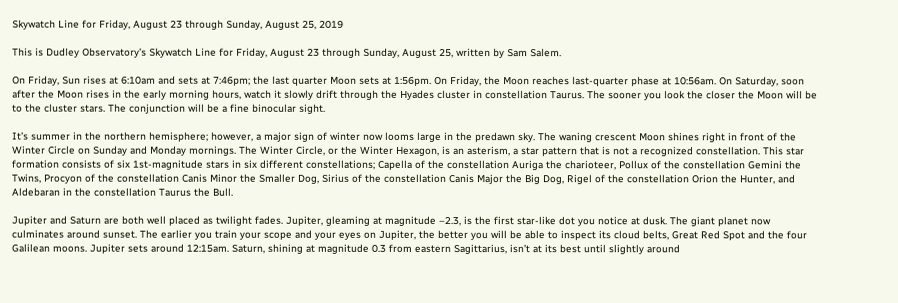Skywatch Line for Friday, August 23 through Sunday, August 25, 2019

This is Dudley Observatory’s Skywatch Line for Friday, August 23 through Sunday, August 25, written by Sam Salem.

On Friday, Sun rises at 6:10am and sets at 7:46pm; the last quarter Moon sets at 1:56pm. On Friday, the Moon reaches last-quarter phase at 10:56am. On Saturday, soon after the Moon rises in the early morning hours, watch it slowly drift through the Hyades cluster in constellation Taurus. The sooner you look the closer the Moon will be to the cluster stars. The conjunction will be a fine binocular sight.

It’s summer in the northern hemisphere; however, a major sign of winter now looms large in the predawn sky. The waning crescent Moon shines right in front of the Winter Circle on Sunday and Monday mornings. The Winter Circle, or the Winter Hexagon, is an asterism, a star pattern that is not a recognized constellation. This star formation consists of six 1st-magnitude stars in six different constellations; Capella of the constellation Auriga the charioteer, Pollux of the constellation Gemini the Twins, Procyon of the constellation Canis Minor the Smaller Dog, Sirius of the constellation Canis Major the Big Dog, Rigel of the constellation Orion the Hunter, and Aldebaran in the constellation Taurus the Bull.

Jupiter and Saturn are both well placed as twilight fades. Jupiter, gleaming at magnitude –2.3, is the first star-like dot you notice at dusk. The giant planet now culminates around sunset. The earlier you train your scope and your eyes on Jupiter, the better you will be able to inspect its cloud belts, Great Red Spot and the four Galilean moons. Jupiter sets around 12:15am. Saturn, shining at magnitude 0.3 from eastern Sagittarius, isn’t at its best until slightly around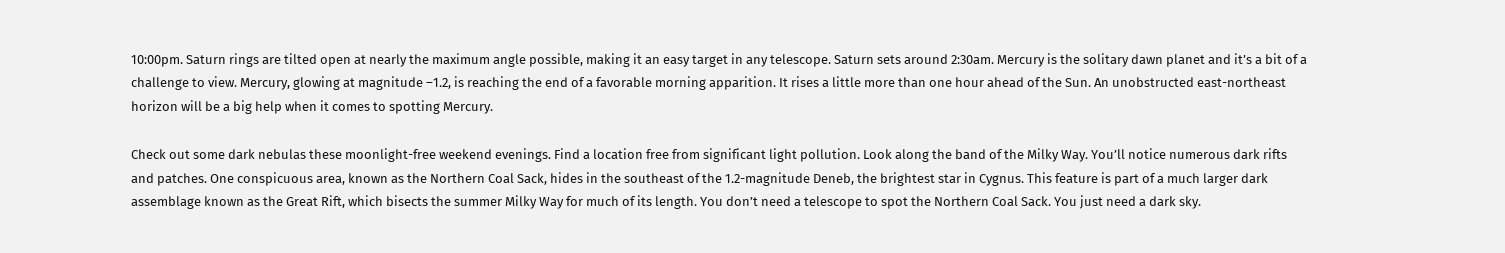10:00pm. Saturn rings are tilted open at nearly the maximum angle possible, making it an easy target in any telescope. Saturn sets around 2:30am. Mercury is the solitary dawn planet and it’s a bit of a challenge to view. Mercury, glowing at magnitude –1.2, is reaching the end of a favorable morning apparition. It rises a little more than one hour ahead of the Sun. An unobstructed east-northeast horizon will be a big help when it comes to spotting Mercury.

Check out some dark nebulas these moonlight-free weekend evenings. Find a location free from significant light pollution. Look along the band of the Milky Way. You’ll notice numerous dark rifts and patches. One conspicuous area, known as the Northern Coal Sack, hides in the southeast of the 1.2-magnitude Deneb, the brightest star in Cygnus. This feature is part of a much larger dark assemblage known as the Great Rift, which bisects the summer Milky Way for much of its length. You don’t need a telescope to spot the Northern Coal Sack. You just need a dark sky.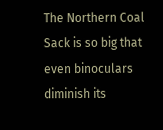The Northern Coal Sack is so big that even binoculars diminish its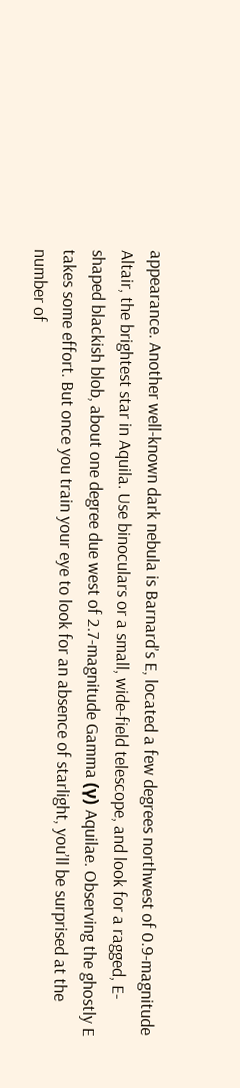appearance. Another well-known dark nebula is Barnard’s E, located a few degrees northwest of 0.9-magnitude Altair, the brightest star in Aquila. Use binoculars or a small, wide-field telescope, and look for a ragged, E-shaped blackish blob, about one degree due west of 2.7-magnitude Gamma (γ) Aquilae. Observing the ghostly E takes some effort. But once you train your eye to look for an absence of starlight, you’ll be surprised at the number of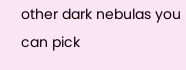other dark nebulas you can pick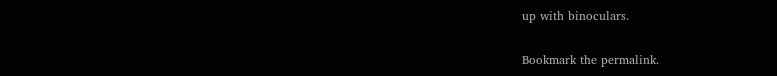up with binoculars.

Bookmark the permalink.